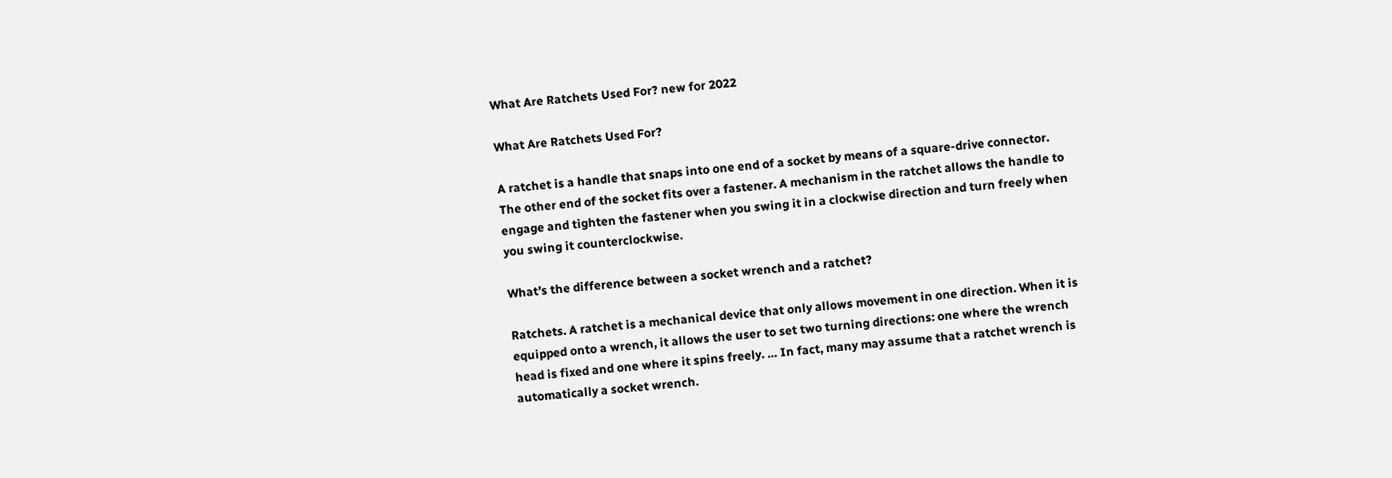What Are Ratchets Used For? new for 2022

What Are Ratchets Used For?

A ratchet is a handle that snaps into one end of a socket by means of a square-drive connector. The other end of the socket fits over a fastener. A mechanism in the ratchet allows the handle to engage and tighten the fastener when you swing it in a clockwise direction and turn freely when you swing it counterclockwise.

What’s the difference between a socket wrench and a ratchet?

Ratchets. A ratchet is a mechanical device that only allows movement in one direction. When it is equipped onto a wrench, it allows the user to set two turning directions: one where the wrench head is fixed and one where it spins freely. … In fact, many may assume that a ratchet wrench is automatically a socket wrench.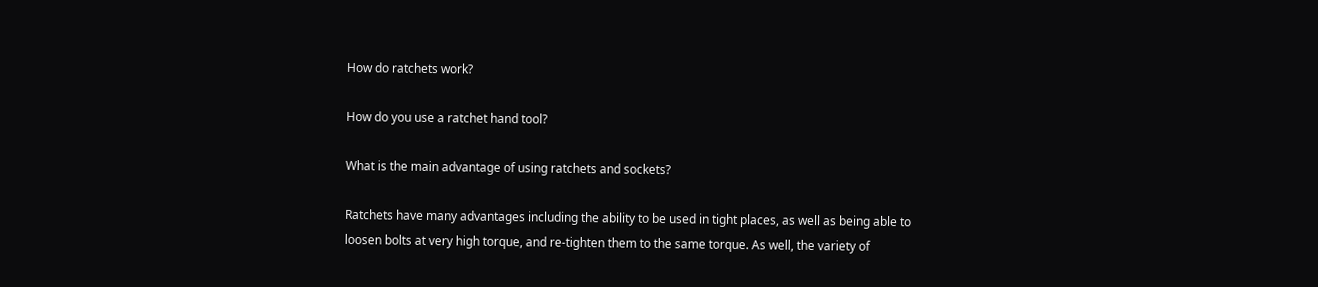How do ratchets work?

How do you use a ratchet hand tool?

What is the main advantage of using ratchets and sockets?

Ratchets have many advantages including the ability to be used in tight places, as well as being able to loosen bolts at very high torque, and re-tighten them to the same torque. As well, the variety of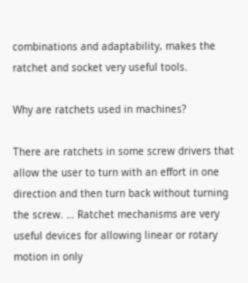combinations and adaptability, makes the ratchet and socket very useful tools.

Why are ratchets used in machines?

There are ratchets in some screw drivers that allow the user to turn with an effort in one direction and then turn back without turning the screw. … Ratchet mechanisms are very useful devices for allowing linear or rotary motion in only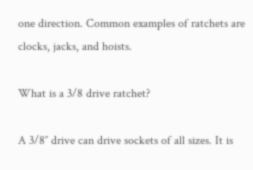one direction. Common examples of ratchets are clocks, jacks, and hoists.

What is a 3/8 drive ratchet?

A 3/8″ drive can drive sockets of all sizes. It is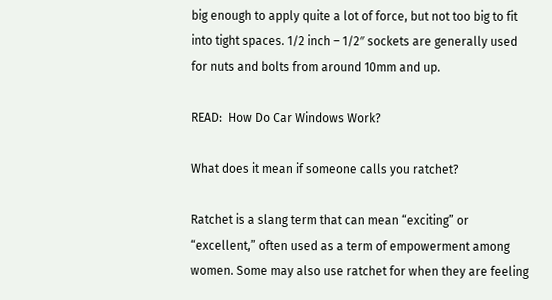big enough to apply quite a lot of force, but not too big to fit into tight spaces. 1/2 inch – 1/2″ sockets are generally used for nuts and bolts from around 10mm and up.

READ:  How Do Car Windows Work?

What does it mean if someone calls you ratchet?

Ratchet is a slang term that can mean “exciting” or “excellent,” often used as a term of empowerment among women. Some may also use ratchet for when they are feeling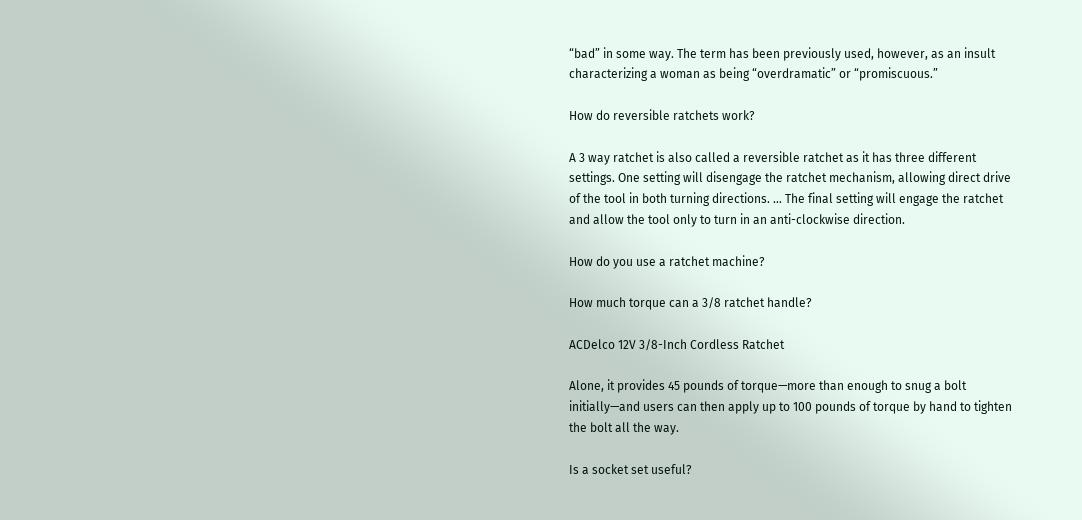“bad” in some way. The term has been previously used, however, as an insult characterizing a woman as being “overdramatic” or “promiscuous.”

How do reversible ratchets work?

A 3 way ratchet is also called a reversible ratchet as it has three different settings. One setting will disengage the ratchet mechanism, allowing direct drive of the tool in both turning directions. … The final setting will engage the ratchet and allow the tool only to turn in an anti-clockwise direction.

How do you use a ratchet machine?

How much torque can a 3/8 ratchet handle?

ACDelco 12V 3/8-Inch Cordless Ratchet

Alone, it provides 45 pounds of torque—more than enough to snug a bolt initially—and users can then apply up to 100 pounds of torque by hand to tighten the bolt all the way.

Is a socket set useful?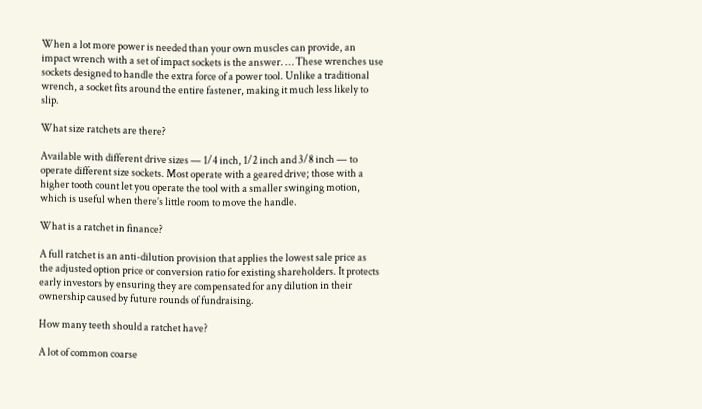When a lot more power is needed than your own muscles can provide, an impact wrench with a set of impact sockets is the answer. … These wrenches use sockets designed to handle the extra force of a power tool. Unlike a traditional wrench, a socket fits around the entire fastener, making it much less likely to slip.

What size ratchets are there?

Available with different drive sizes — 1/4 inch, 1/2 inch and 3/8 inch — to operate different size sockets. Most operate with a geared drive; those with a higher tooth count let you operate the tool with a smaller swinging motion, which is useful when there’s little room to move the handle.

What is a ratchet in finance?

A full ratchet is an anti-dilution provision that applies the lowest sale price as the adjusted option price or conversion ratio for existing shareholders. It protects early investors by ensuring they are compensated for any dilution in their ownership caused by future rounds of fundraising.

How many teeth should a ratchet have?

A lot of common coarse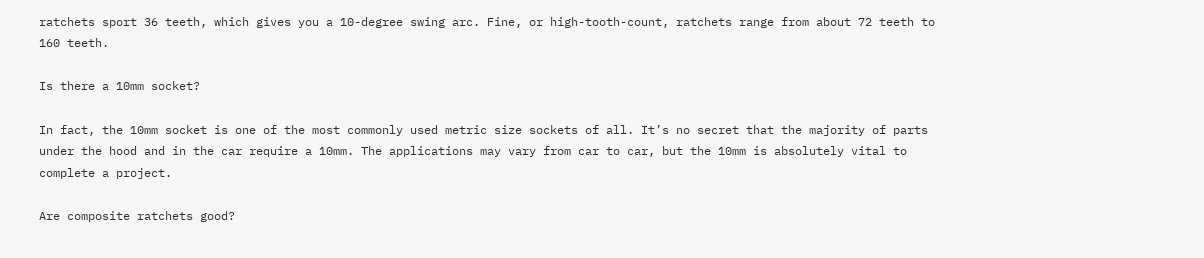ratchets sport 36 teeth, which gives you a 10-degree swing arc. Fine, or high-tooth-count, ratchets range from about 72 teeth to 160 teeth.

Is there a 10mm socket?

In fact, the 10mm socket is one of the most commonly used metric size sockets of all. It’s no secret that the majority of parts under the hood and in the car require a 10mm. The applications may vary from car to car, but the 10mm is absolutely vital to complete a project.

Are composite ratchets good?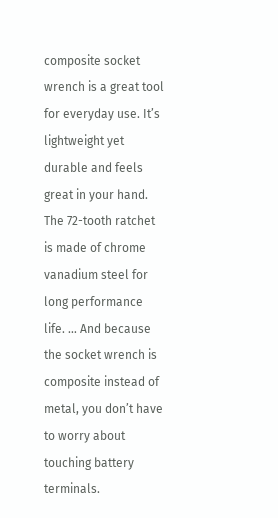composite socket wrench is a great tool for everyday use. It’s lightweight yet durable and feels great in your hand. The 72-tooth ratchet is made of chrome vanadium steel for long performance life. … And because the socket wrench is composite instead of metal, you don’t have to worry about touching battery terminals.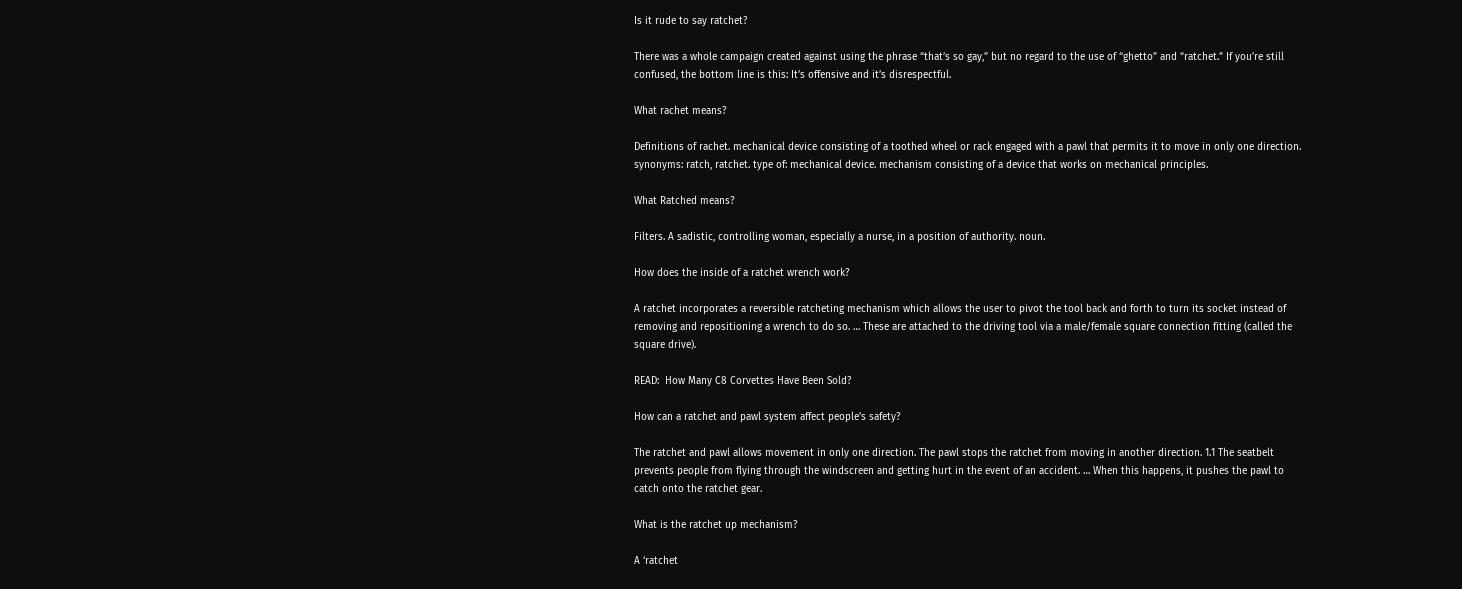Is it rude to say ratchet?

There was a whole campaign created against using the phrase “that’s so gay,” but no regard to the use of “ghetto” and “ratchet.” If you’re still confused, the bottom line is this: It’s offensive and it’s disrespectful.

What rachet means?

Definitions of rachet. mechanical device consisting of a toothed wheel or rack engaged with a pawl that permits it to move in only one direction. synonyms: ratch, ratchet. type of: mechanical device. mechanism consisting of a device that works on mechanical principles.

What Ratched means?

Filters. A sadistic, controlling woman, especially a nurse, in a position of authority. noun.

How does the inside of a ratchet wrench work?

A ratchet incorporates a reversible ratcheting mechanism which allows the user to pivot the tool back and forth to turn its socket instead of removing and repositioning a wrench to do so. … These are attached to the driving tool via a male/female square connection fitting (called the square drive).

READ:  How Many C8 Corvettes Have Been Sold?

How can a ratchet and pawl system affect people’s safety?

The ratchet and pawl allows movement in only one direction. The pawl stops the ratchet from moving in another direction. 1.1 The seatbelt prevents people from flying through the windscreen and getting hurt in the event of an accident. … When this happens, it pushes the pawl to catch onto the ratchet gear.

What is the ratchet up mechanism?

A ‘ratchet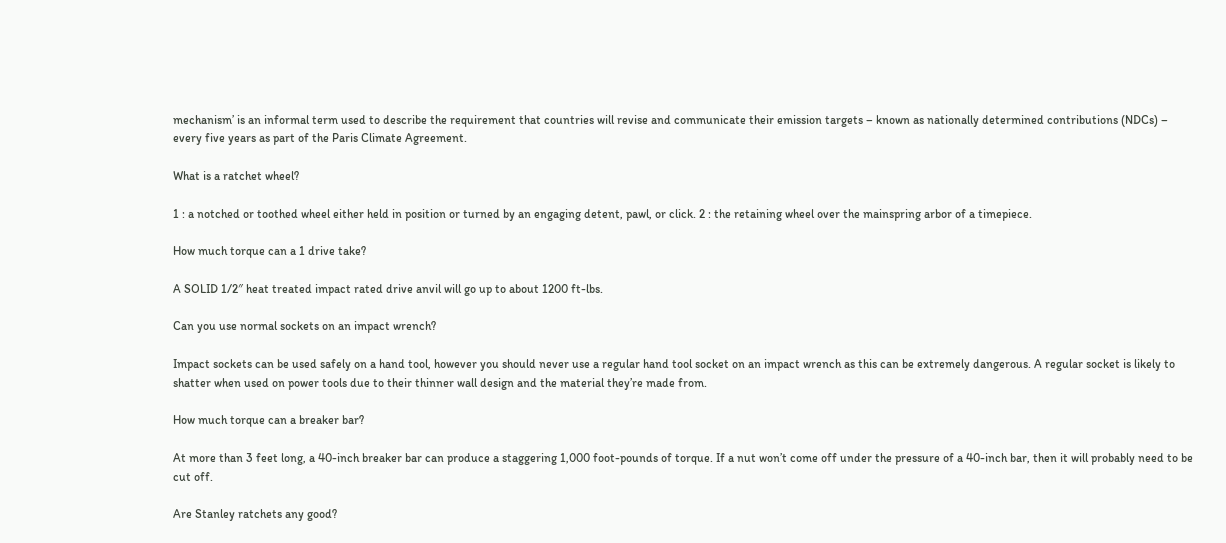mechanism’ is an informal term used to describe the requirement that countries will revise and communicate their emission targets – known as nationally determined contributions (NDCs) – every five years as part of the Paris Climate Agreement.

What is a ratchet wheel?

1 : a notched or toothed wheel either held in position or turned by an engaging detent, pawl, or click. 2 : the retaining wheel over the mainspring arbor of a timepiece.

How much torque can a 1 drive take?

A SOLID 1/2″ heat treated impact rated drive anvil will go up to about 1200 ft-lbs.

Can you use normal sockets on an impact wrench?

Impact sockets can be used safely on a hand tool, however you should never use a regular hand tool socket on an impact wrench as this can be extremely dangerous. A regular socket is likely to shatter when used on power tools due to their thinner wall design and the material they’re made from.

How much torque can a breaker bar?

At more than 3 feet long, a 40-inch breaker bar can produce a staggering 1,000 foot-pounds of torque. If a nut won’t come off under the pressure of a 40-inch bar, then it will probably need to be cut off.

Are Stanley ratchets any good?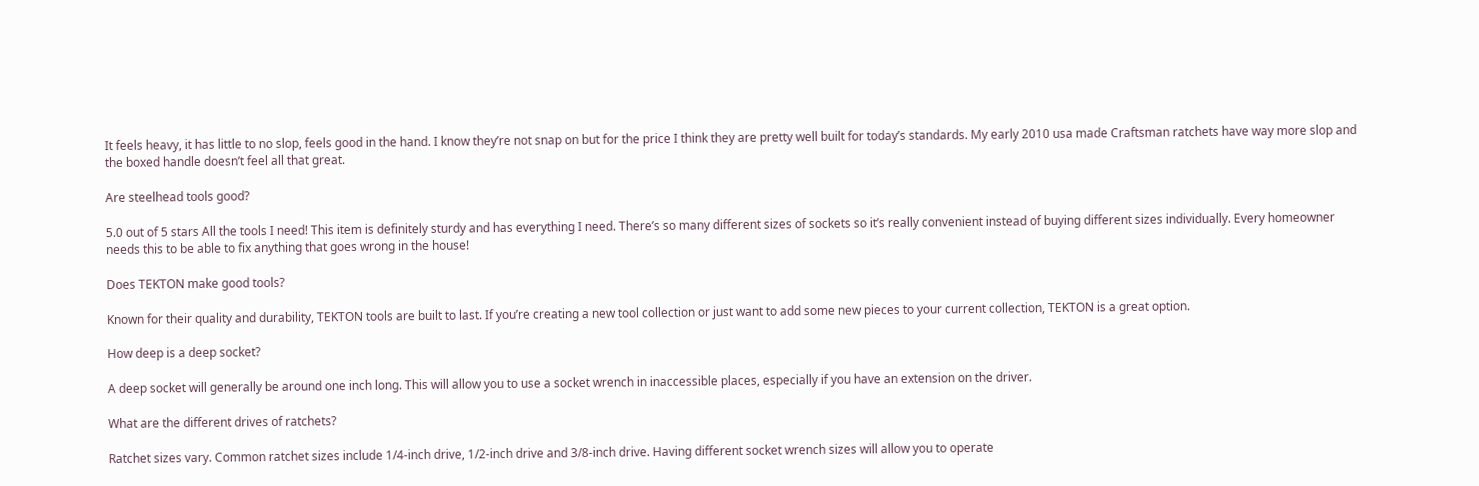It feels heavy, it has little to no slop, feels good in the hand. I know they’re not snap on but for the price I think they are pretty well built for today’s standards. My early 2010 usa made Craftsman ratchets have way more slop and the boxed handle doesn’t feel all that great.

Are steelhead tools good?

5.0 out of 5 stars All the tools I need! This item is definitely sturdy and has everything I need. There’s so many different sizes of sockets so it’s really convenient instead of buying different sizes individually. Every homeowner needs this to be able to fix anything that goes wrong in the house!

Does TEKTON make good tools?

Known for their quality and durability, TEKTON tools are built to last. If you’re creating a new tool collection or just want to add some new pieces to your current collection, TEKTON is a great option.

How deep is a deep socket?

A deep socket will generally be around one inch long. This will allow you to use a socket wrench in inaccessible places, especially if you have an extension on the driver.

What are the different drives of ratchets?

Ratchet sizes vary. Common ratchet sizes include 1/4-inch drive, 1/2-inch drive and 3/8-inch drive. Having different socket wrench sizes will allow you to operate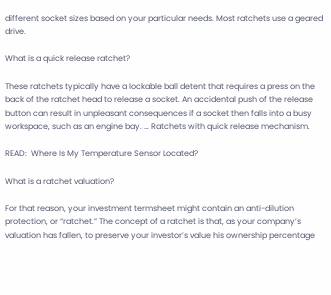different socket sizes based on your particular needs. Most ratchets use a geared drive.

What is a quick release ratchet?

These ratchets typically have a lockable ball detent that requires a press on the back of the ratchet head to release a socket. An accidental push of the release button can result in unpleasant consequences if a socket then falls into a busy workspace, such as an engine bay. … Ratchets with quick release mechanism.

READ:  Where Is My Temperature Sensor Located?

What is a ratchet valuation?

For that reason, your investment termsheet might contain an anti-dilution protection, or “ratchet.” The concept of a ratchet is that, as your company’s valuation has fallen, to preserve your investor’s value his ownership percentage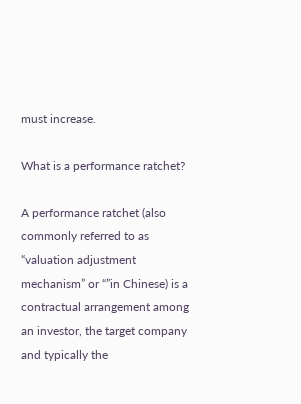must increase.

What is a performance ratchet?

A performance ratchet (also commonly referred to as “valuation adjustment mechanism” or “”in Chinese) is a contractual arrangement among an investor, the target company and typically the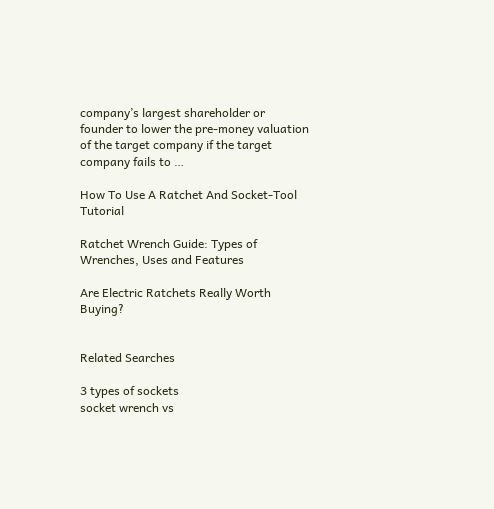company’s largest shareholder or founder to lower the pre-money valuation of the target company if the target company fails to …

How To Use A Ratchet And Socket-Tool Tutorial

Ratchet Wrench Guide: Types of Wrenches, Uses and Features

Are Electric Ratchets Really Worth Buying?


Related Searches

3 types of sockets
socket wrench vs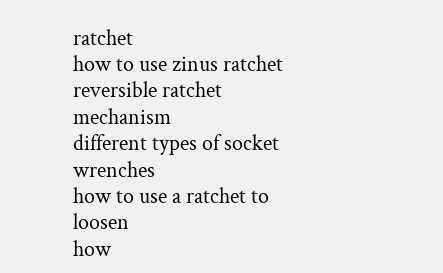ratchet
how to use zinus ratchet
reversible ratchet mechanism
different types of socket wrenches
how to use a ratchet to loosen
how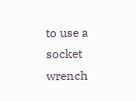to use a socket wrench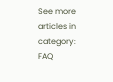See more articles in category: FAQ